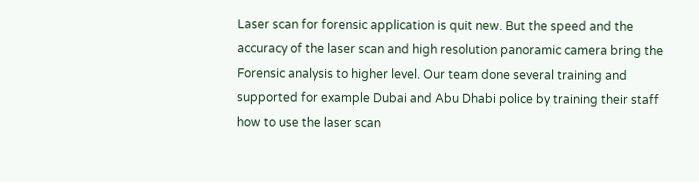Laser scan for forensic application is quit new. But the speed and the accuracy of the laser scan and high resolution panoramic camera bring the Forensic analysis to higher level. Our team done several training and supported for example Dubai and Abu Dhabi police by training their staff how to use the laser scan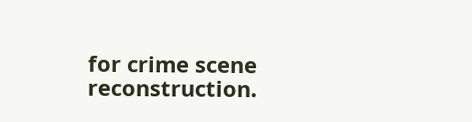for crime scene reconstruction.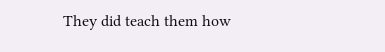They did teach them how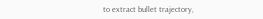to extract bullet trajectory,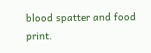blood spatter and food print.